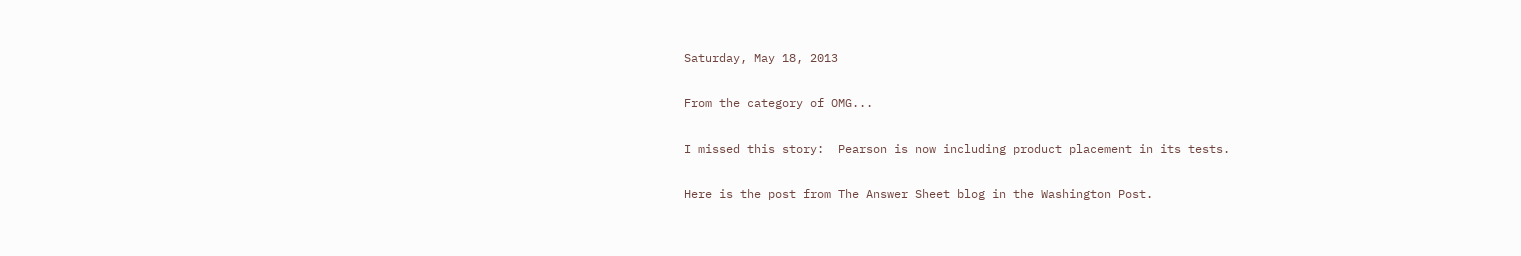Saturday, May 18, 2013

From the category of OMG...

I missed this story:  Pearson is now including product placement in its tests.

Here is the post from The Answer Sheet blog in the Washington Post.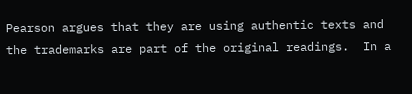Pearson argues that they are using authentic texts and the trademarks are part of the original readings.  In a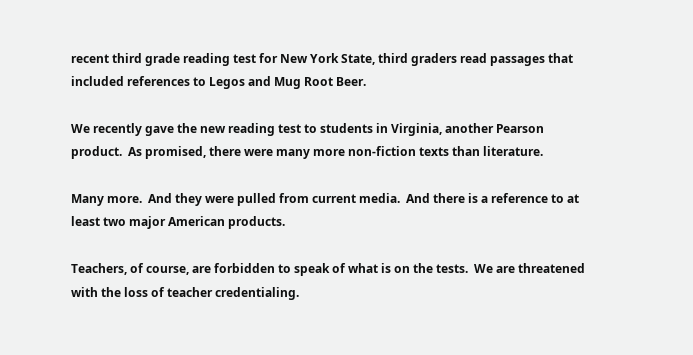recent third grade reading test for New York State, third graders read passages that included references to Legos and Mug Root Beer.

We recently gave the new reading test to students in Virginia, another Pearson product.  As promised, there were many more non-fiction texts than literature.

Many more.  And they were pulled from current media.  And there is a reference to at least two major American products.

Teachers, of course, are forbidden to speak of what is on the tests.  We are threatened with the loss of teacher credentialing.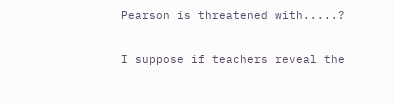Pearson is threatened with.....?

I suppose if teachers reveal the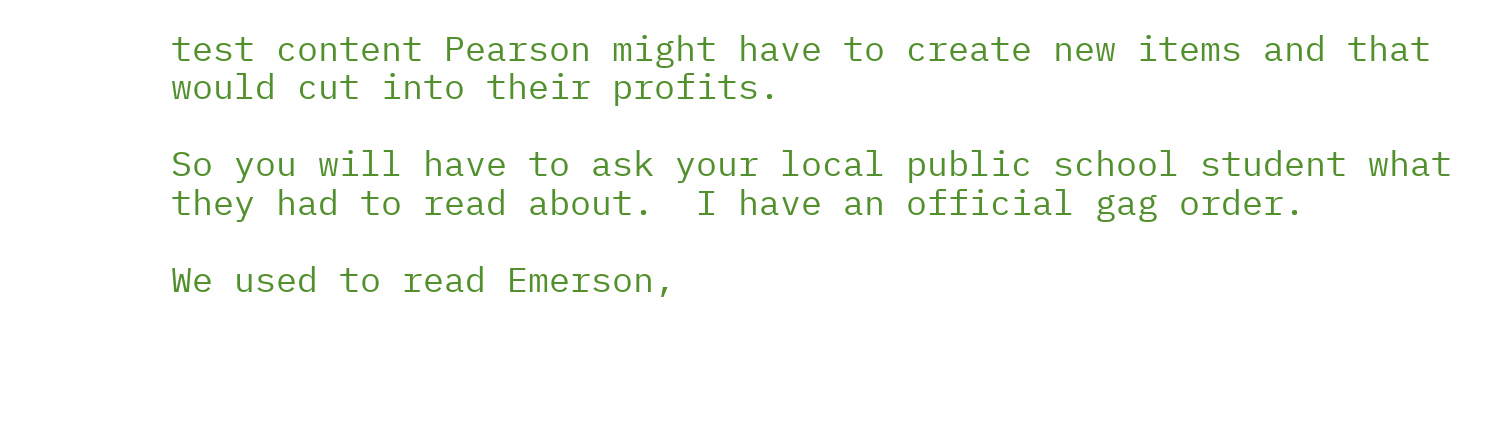test content Pearson might have to create new items and that would cut into their profits.

So you will have to ask your local public school student what they had to read about.  I have an official gag order.

We used to read Emerson,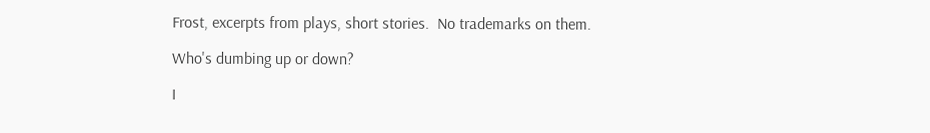Frost, excerpts from plays, short stories.  No trademarks on them.

Who's dumbing up or down?

I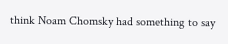think Noam Chomsky had something to say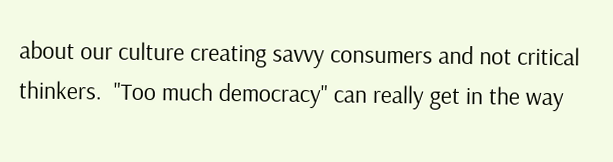about our culture creating savvy consumers and not critical thinkers.  "Too much democracy" can really get in the way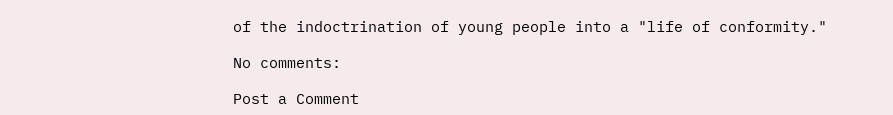of the indoctrination of young people into a "life of conformity."

No comments:

Post a Comment